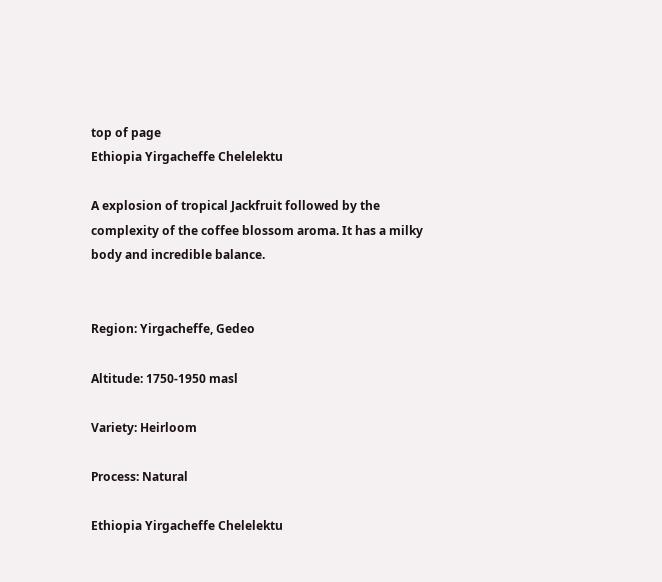top of page
Ethiopia Yirgacheffe Chelelektu

A explosion of tropical Jackfruit followed by the complexity of the coffee blossom aroma. It has a milky body and incredible balance.


Region: Yirgacheffe, Gedeo

Altitude: 1750-1950 masl

Variety: Heirloom

Process: Natural

Ethiopia Yirgacheffe Chelelektu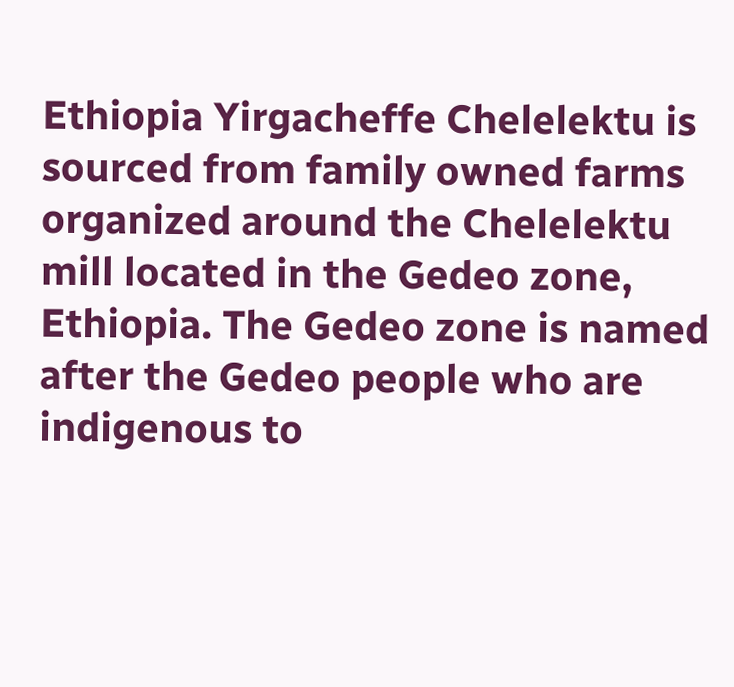Ethiopia Yirgacheffe Chelelektu is sourced from family owned farms organized around the Chelelektu mill located in the Gedeo zone, Ethiopia. The Gedeo zone is named after the Gedeo people who are indigenous to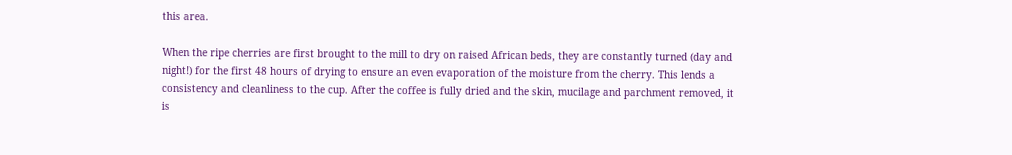this area.

When the ripe cherries are first brought to the mill to dry on raised African beds, they are constantly turned (day and night!) for the first 48 hours of drying to ensure an even evaporation of the moisture from the cherry. This lends a consistency and cleanliness to the cup. After the coffee is fully dried and the skin, mucilage and parchment removed, it is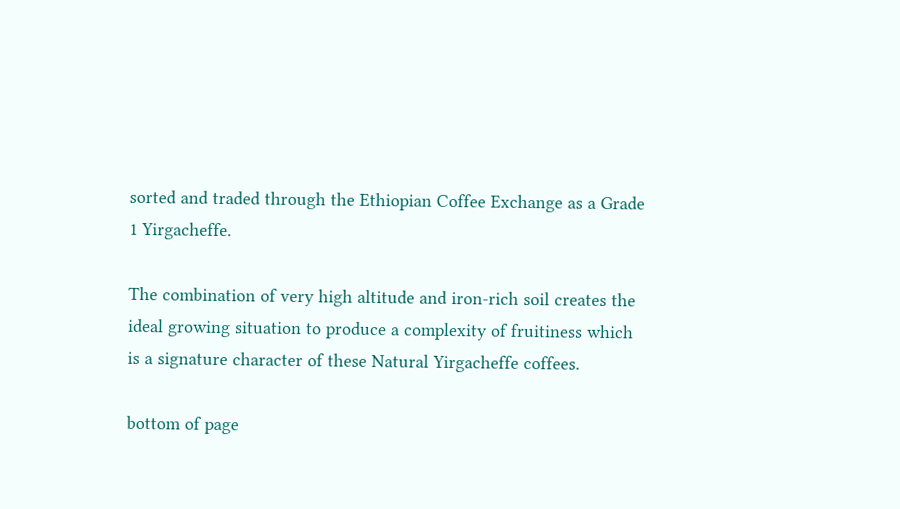sorted and traded through the Ethiopian Coffee Exchange as a Grade 1 Yirgacheffe.

The combination of very high altitude and iron-rich soil creates the ideal growing situation to produce a complexity of fruitiness which is a signature character of these Natural Yirgacheffe coffees.

bottom of page